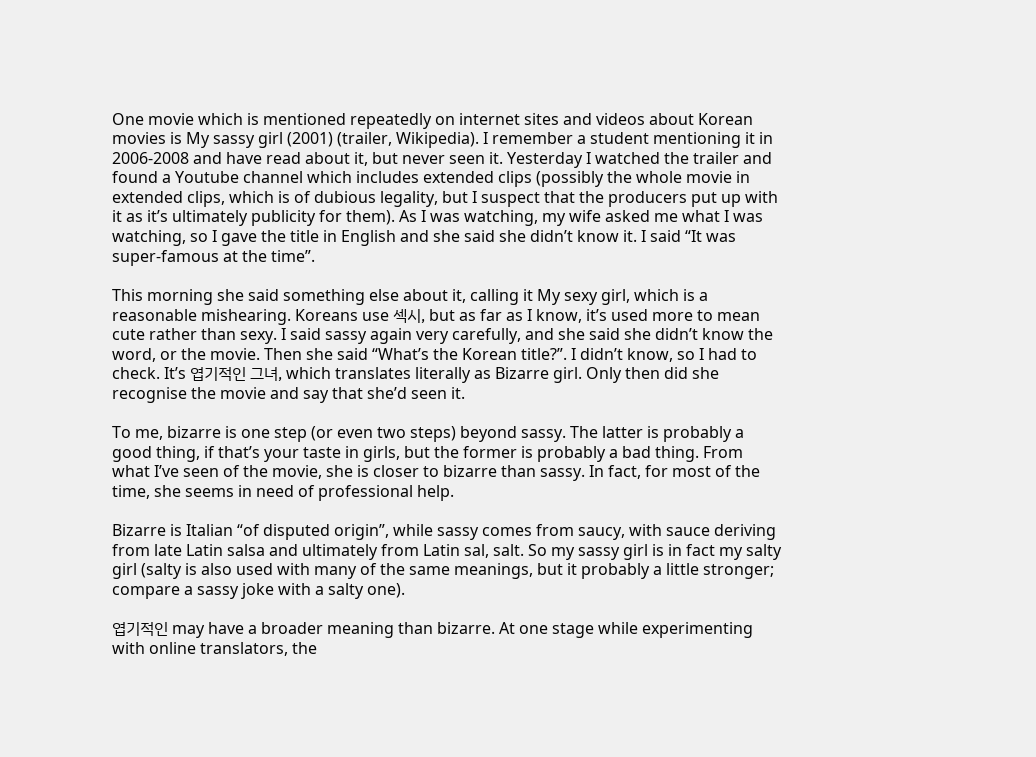One movie which is mentioned repeatedly on internet sites and videos about Korean movies is My sassy girl (2001) (trailer, Wikipedia). I remember a student mentioning it in 2006-2008 and have read about it, but never seen it. Yesterday I watched the trailer and found a Youtube channel which includes extended clips (possibly the whole movie in extended clips, which is of dubious legality, but I suspect that the producers put up with it as it’s ultimately publicity for them). As I was watching, my wife asked me what I was watching, so I gave the title in English and she said she didn’t know it. I said “It was super-famous at the time”.

This morning she said something else about it, calling it My sexy girl, which is a reasonable mishearing. Koreans use 섹시, but as far as I know, it’s used more to mean cute rather than sexy. I said sassy again very carefully, and she said she didn’t know the word, or the movie. Then she said “What’s the Korean title?”. I didn’t know, so I had to check. It’s 엽기적인 그녀, which translates literally as Bizarre girl. Only then did she recognise the movie and say that she’d seen it.

To me, bizarre is one step (or even two steps) beyond sassy. The latter is probably a good thing, if that’s your taste in girls, but the former is probably a bad thing. From what I’ve seen of the movie, she is closer to bizarre than sassy. In fact, for most of the time, she seems in need of professional help.

Bizarre is Italian “of disputed origin”, while sassy comes from saucy, with sauce deriving from late Latin salsa and ultimately from Latin sal, salt. So my sassy girl is in fact my salty girl (salty is also used with many of the same meanings, but it probably a little stronger; compare a sassy joke with a salty one).

엽기적인 may have a broader meaning than bizarre. At one stage while experimenting with online translators, the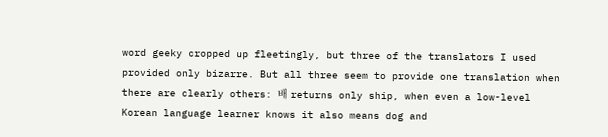word geeky cropped up fleetingly, but three of the translators I used provided only bizarre. But all three seem to provide one translation when there are clearly others: 배 returns only ship, when even a low-level Korean language learner knows it also means dog and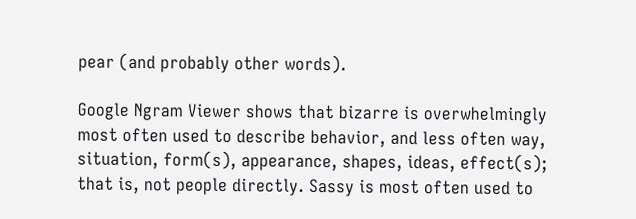pear (and probably other words).

Google Ngram Viewer shows that bizarre is overwhelmingly most often used to describe behavior, and less often way, situation, form(s), appearance, shapes, ideas, effect(s); that is, not people directly. Sassy is most often used to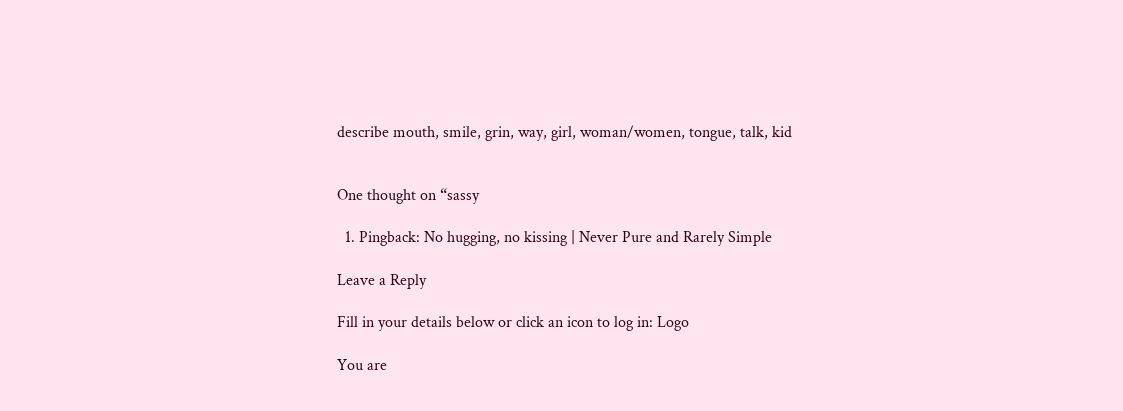describe mouth, smile, grin, way, girl, woman/women, tongue, talk, kid


One thought on “sassy

  1. Pingback: No hugging, no kissing | Never Pure and Rarely Simple

Leave a Reply

Fill in your details below or click an icon to log in: Logo

You are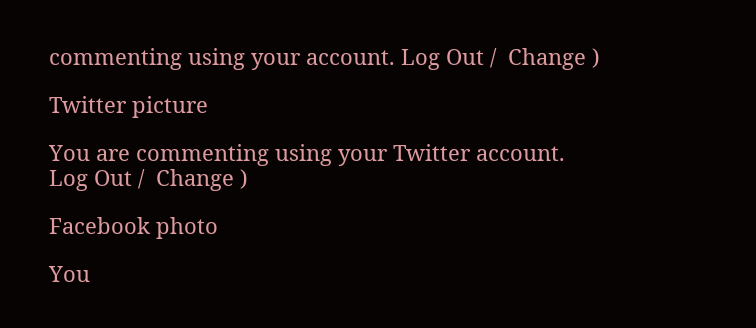commenting using your account. Log Out /  Change )

Twitter picture

You are commenting using your Twitter account. Log Out /  Change )

Facebook photo

You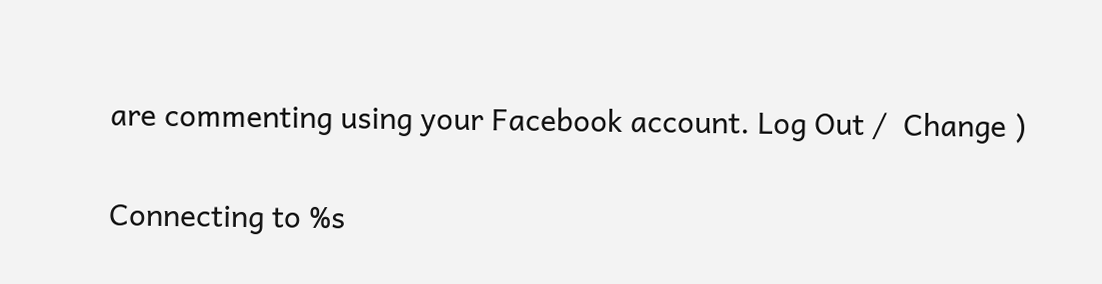are commenting using your Facebook account. Log Out /  Change )

Connecting to %s